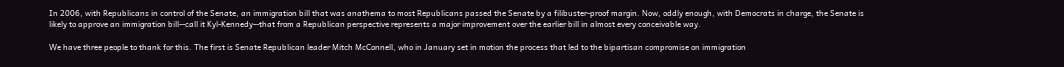In 2006, with Republicans in control of the Senate, an immigration bill that was anathema to most Republicans passed the Senate by a filibuster-proof margin. Now, oddly enough, with Democrats in charge, the Senate is likely to approve an immigration bill--call it Kyl-Kennedy--that from a Republican perspective represents a major improvement over the earlier bill in almost every conceivable way.

We have three people to thank for this. The first is Senate Republican leader Mitch McConnell, who in January set in motion the process that led to the bipartisan compromise on immigration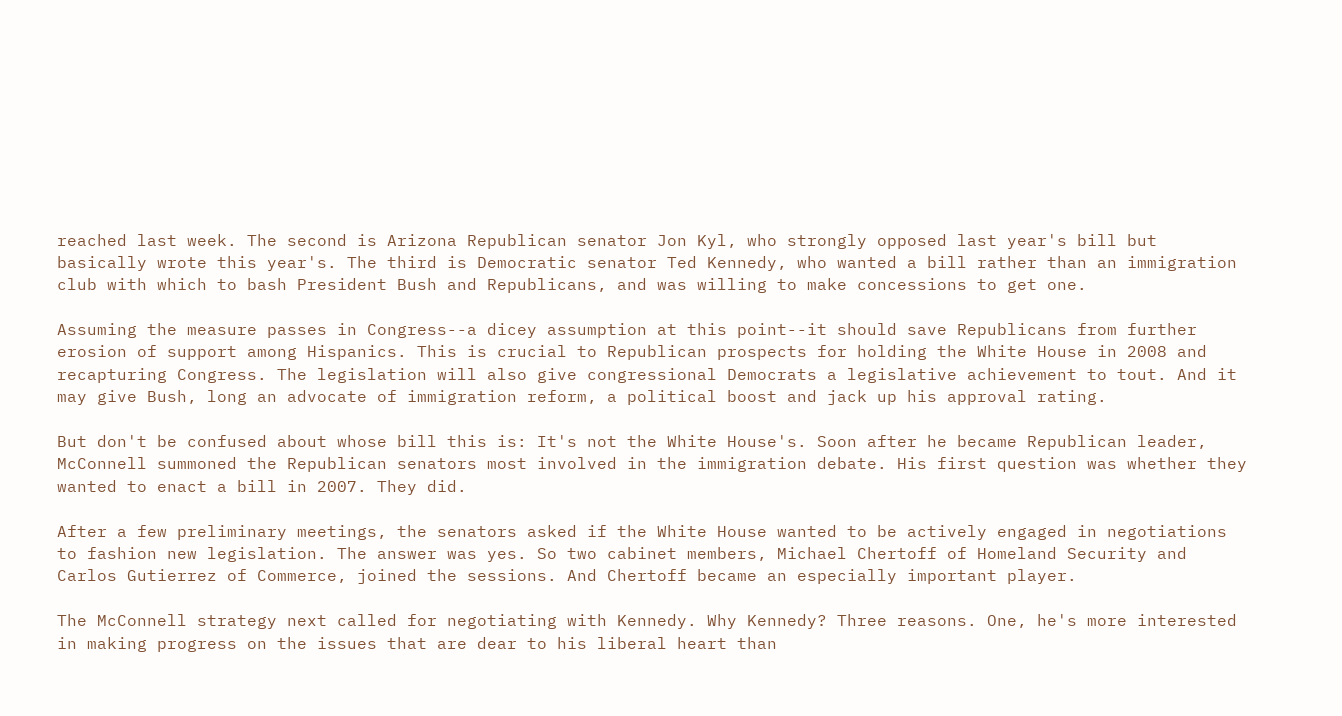reached last week. The second is Arizona Republican senator Jon Kyl, who strongly opposed last year's bill but basically wrote this year's. The third is Democratic senator Ted Kennedy, who wanted a bill rather than an immigration club with which to bash President Bush and Republicans, and was willing to make concessions to get one.

Assuming the measure passes in Congress--a dicey assumption at this point--it should save Republicans from further erosion of support among Hispanics. This is crucial to Republican prospects for holding the White House in 2008 and recapturing Congress. The legislation will also give congressional Democrats a legislative achievement to tout. And it may give Bush, long an advocate of immigration reform, a political boost and jack up his approval rating.

But don't be confused about whose bill this is: It's not the White House's. Soon after he became Republican leader, McConnell summoned the Republican senators most involved in the immigration debate. His first question was whether they wanted to enact a bill in 2007. They did.

After a few preliminary meetings, the senators asked if the White House wanted to be actively engaged in negotiations to fashion new legislation. The answer was yes. So two cabinet members, Michael Chertoff of Homeland Security and Carlos Gutierrez of Commerce, joined the sessions. And Chertoff became an especially important player.

The McConnell strategy next called for negotiating with Kennedy. Why Kennedy? Three reasons. One, he's more interested in making progress on the issues that are dear to his liberal heart than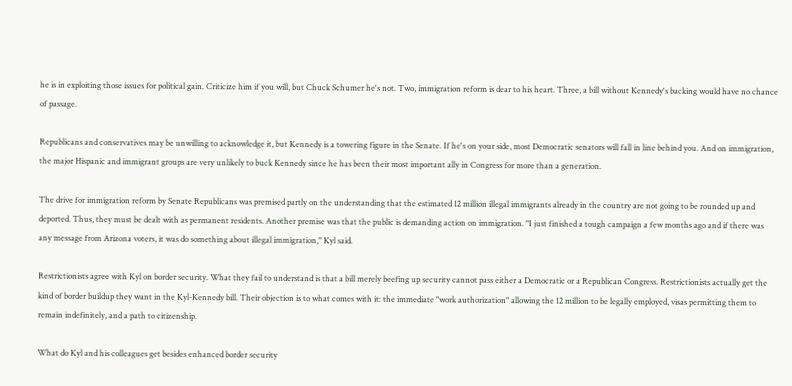he is in exploiting those issues for political gain. Criticize him if you will, but Chuck Schumer he's not. Two, immigration reform is dear to his heart. Three, a bill without Kennedy's backing would have no chance of passage.

Republicans and conservatives may be unwilling to acknowledge it, but Kennedy is a towering figure in the Senate. If he's on your side, most Democratic senators will fall in line behind you. And on immigration, the major Hispanic and immigrant groups are very unlikely to buck Kennedy since he has been their most important ally in Congress for more than a generation.

The drive for immigration reform by Senate Republicans was premised partly on the understanding that the estimated 12 million illegal immigrants already in the country are not going to be rounded up and deported. Thus, they must be dealt with as permanent residents. Another premise was that the public is demanding action on immigration. "I just finished a tough campaign a few months ago and if there was any message from Arizona voters, it was do something about illegal immigration," Kyl said.

Restrictionists agree with Kyl on border security. What they fail to understand is that a bill merely beefing up security cannot pass either a Democratic or a Republican Congress. Restrictionists actually get the kind of border buildup they want in the Kyl-Kennedy bill. Their objection is to what comes with it: the immediate "work authorization" allowing the 12 million to be legally employed, visas permitting them to remain indefinitely, and a path to citizenship.

What do Kyl and his colleagues get besides enhanced border security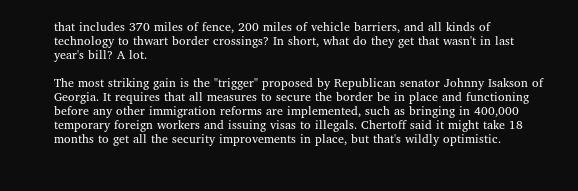that includes 370 miles of fence, 200 miles of vehicle barriers, and all kinds of technology to thwart border crossings? In short, what do they get that wasn't in last year's bill? A lot.

The most striking gain is the "trigger" proposed by Republican senator Johnny Isakson of Georgia. It requires that all measures to secure the border be in place and functioning before any other immigration reforms are implemented, such as bringing in 400,000 temporary foreign workers and issuing visas to illegals. Chertoff said it might take 18 months to get all the security improvements in place, but that's wildly optimistic.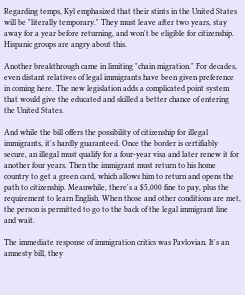Regarding temps, Kyl emphasized that their stints in the United States will be "literally temporary." They must leave after two years, stay away for a year before returning, and won't be eligible for citizenship. Hispanic groups are angry about this.

Another breakthrough came in limiting "chain migration." For decades, even distant relatives of legal immigrants have been given preference in coming here. The new legislation adds a complicated point system that would give the educated and skilled a better chance of entering the United States.

And while the bill offers the possibility of citizenship for illegal immigrants, it's hardly guaranteed. Once the border is certifiably secure, an illegal must qualify for a four-year visa and later renew it for another four years. Then the immigrant must return to his home country to get a green card, which allows him to return and opens the path to citizenship. Meanwhile, there's a $5,000 fine to pay, plus the requirement to learn English. When those and other conditions are met, the person is permitted to go to the back of the legal immigrant line and wait.

The immediate response of immigration critics was Pavlovian. It's an amnesty bill, they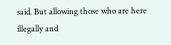said. But allowing those who are here illegally and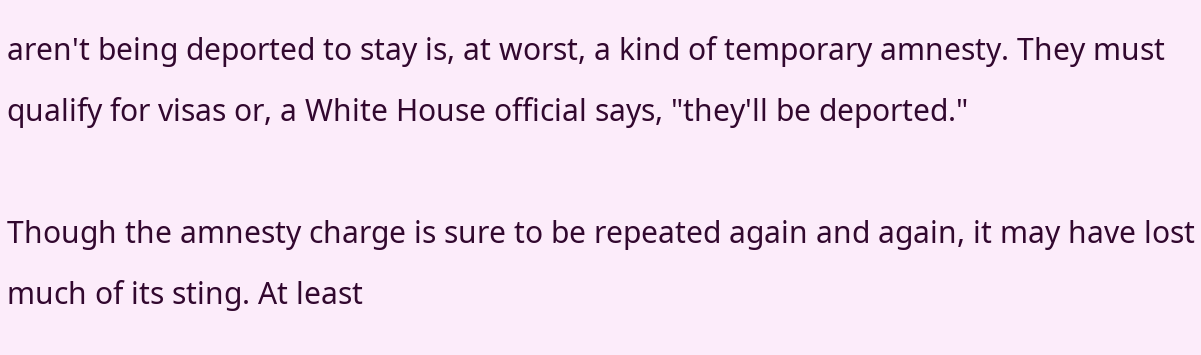aren't being deported to stay is, at worst, a kind of temporary amnesty. They must qualify for visas or, a White House official says, "they'll be deported."

Though the amnesty charge is sure to be repeated again and again, it may have lost much of its sting. At least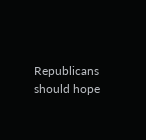Republicans should hope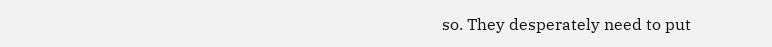so. They desperately need to put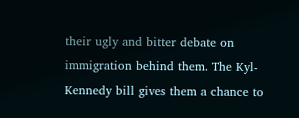their ugly and bitter debate on immigration behind them. The Kyl-Kennedy bill gives them a chance to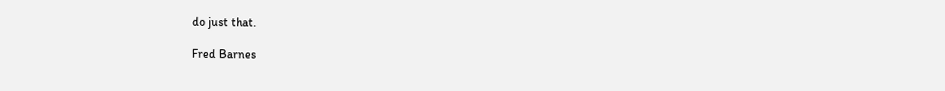do just that.

Fred Barnes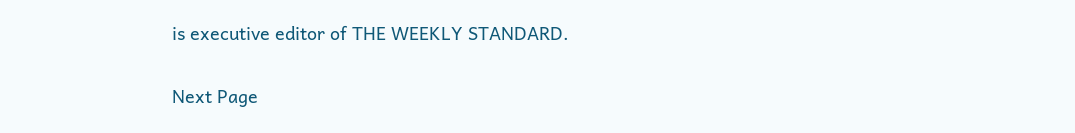is executive editor of THE WEEKLY STANDARD.

Next Page